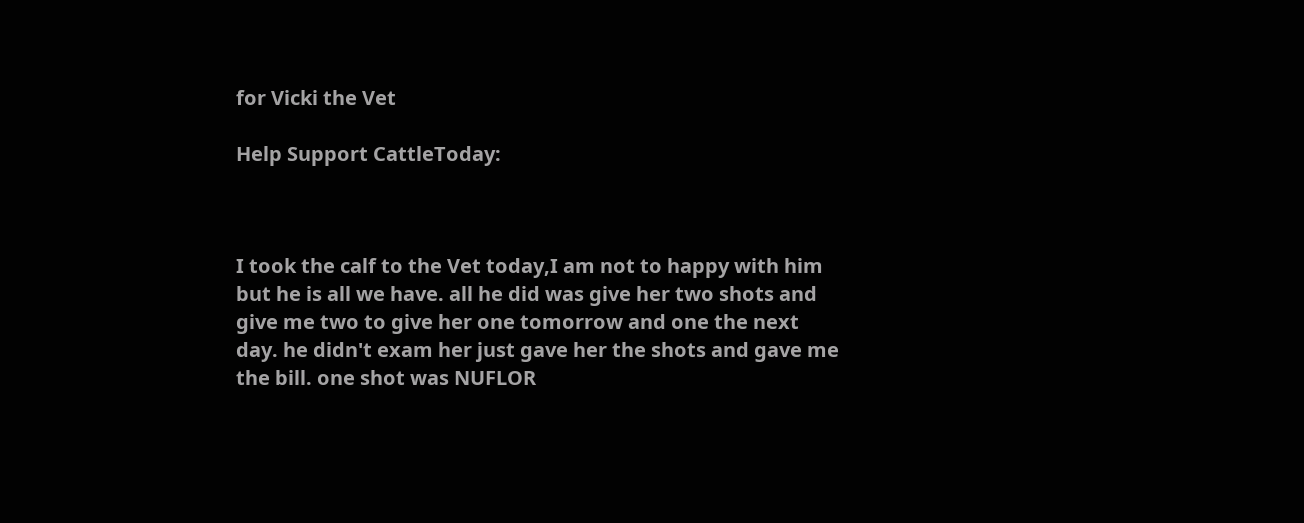for Vicki the Vet

Help Support CattleToday:



I took the calf to the Vet today,I am not to happy with him but he is all we have. all he did was give her two shots and give me two to give her one tomorrow and one the next day. he didn't exam her just gave her the shots and gave me the bill. one shot was NUFLOR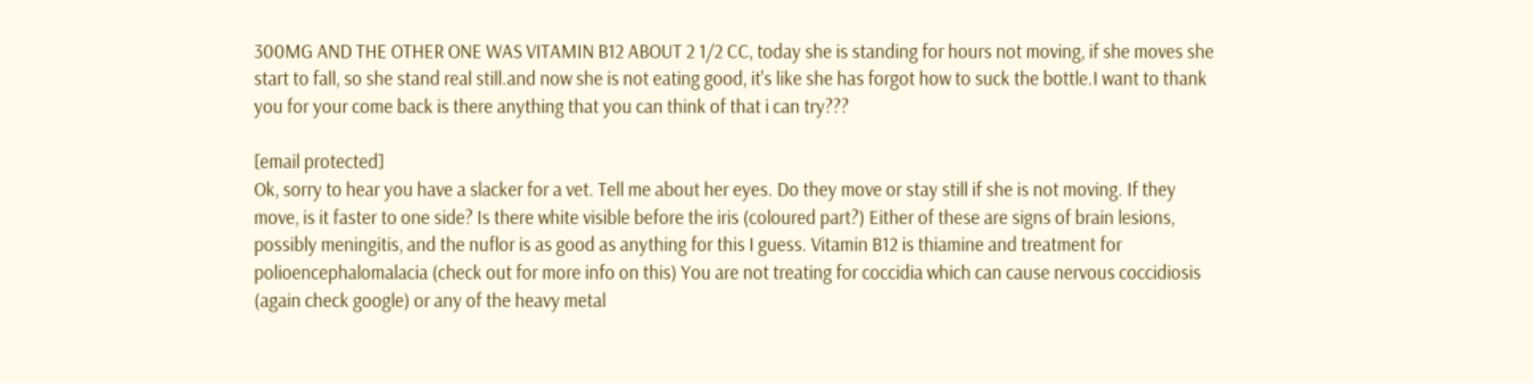300MG AND THE OTHER ONE WAS VITAMIN B12 ABOUT 2 1/2 CC, today she is standing for hours not moving, if she moves she start to fall, so she stand real still.and now she is not eating good, it's like she has forgot how to suck the bottle.I want to thank you for your come back is there anything that you can think of that i can try???

[email protected]
Ok, sorry to hear you have a slacker for a vet. Tell me about her eyes. Do they move or stay still if she is not moving. If they move, is it faster to one side? Is there white visible before the iris (coloured part?) Either of these are signs of brain lesions, possibly meningitis, and the nuflor is as good as anything for this I guess. Vitamin B12 is thiamine and treatment for polioencephalomalacia (check out for more info on this) You are not treating for coccidia which can cause nervous coccidiosis (again check google) or any of the heavy metal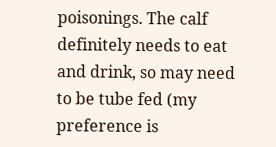poisonings. The calf definitely needs to eat and drink, so may need to be tube fed (my preference is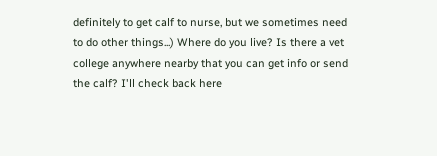definitely to get calf to nurse, but we sometimes need to do other things...) Where do you live? Is there a vet college anywhere nearby that you can get info or send the calf? I'll check back here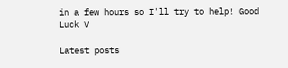in a few hours so I'll try to help! Good Luck V

Latest posts